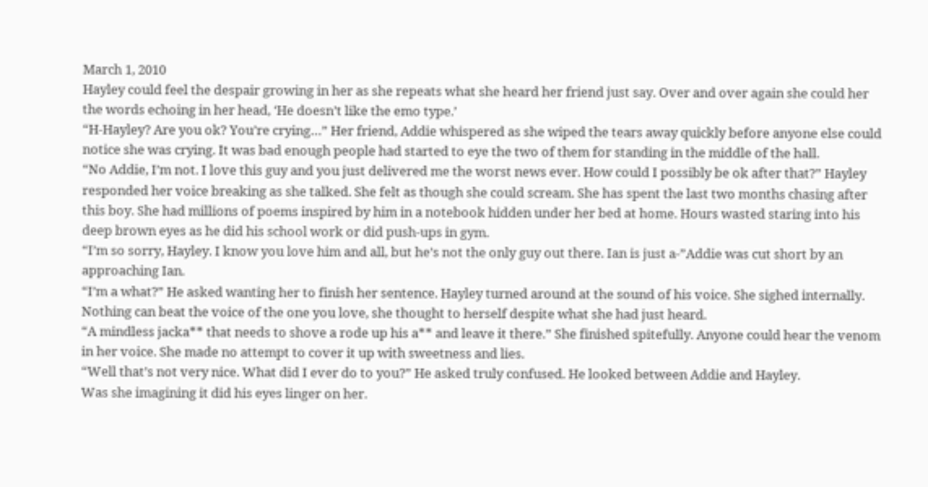March 1, 2010
Hayley could feel the despair growing in her as she repeats what she heard her friend just say. Over and over again she could her the words echoing in her head, ‘He doesn’t like the emo type.’
“H-Hayley? Are you ok? You’re crying…” Her friend, Addie whispered as she wiped the tears away quickly before anyone else could notice she was crying. It was bad enough people had started to eye the two of them for standing in the middle of the hall.
“No Addie, I’m not. I love this guy and you just delivered me the worst news ever. How could I possibly be ok after that?” Hayley responded her voice breaking as she talked. She felt as though she could scream. She has spent the last two months chasing after this boy. She had millions of poems inspired by him in a notebook hidden under her bed at home. Hours wasted staring into his deep brown eyes as he did his school work or did push-ups in gym.
“I’m so sorry, Hayley. I know you love him and all, but he’s not the only guy out there. Ian is just a-”Addie was cut short by an approaching Ian.
“I’m a what?” He asked wanting her to finish her sentence. Hayley turned around at the sound of his voice. She sighed internally. Nothing can beat the voice of the one you love, she thought to herself despite what she had just heard.
“A mindless jacka** that needs to shove a rode up his a** and leave it there.” She finished spitefully. Anyone could hear the venom in her voice. She made no attempt to cover it up with sweetness and lies.
“Well that’s not very nice. What did I ever do to you?” He asked truly confused. He looked between Addie and Hayley.
Was she imagining it did his eyes linger on her.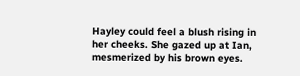Hayley could feel a blush rising in her cheeks. She gazed up at Ian, mesmerized by his brown eyes.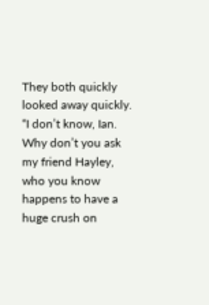They both quickly looked away quickly.
“I don’t know, Ian. Why don’t you ask my friend Hayley, who you know happens to have a huge crush on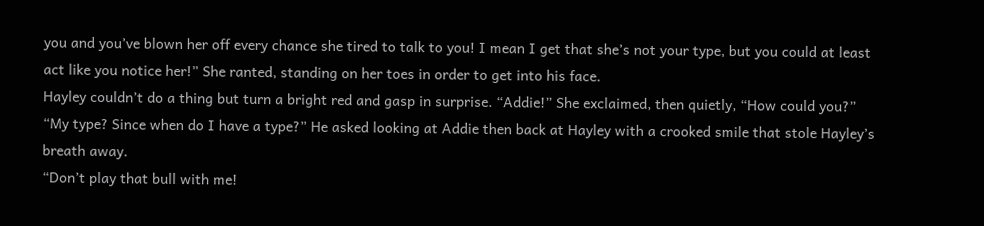you and you’ve blown her off every chance she tired to talk to you! I mean I get that she’s not your type, but you could at least act like you notice her!” She ranted, standing on her toes in order to get into his face.
Hayley couldn’t do a thing but turn a bright red and gasp in surprise. “Addie!” She exclaimed, then quietly, “How could you?”
“My type? Since when do I have a type?” He asked looking at Addie then back at Hayley with a crooked smile that stole Hayley’s breath away.
“Don’t play that bull with me!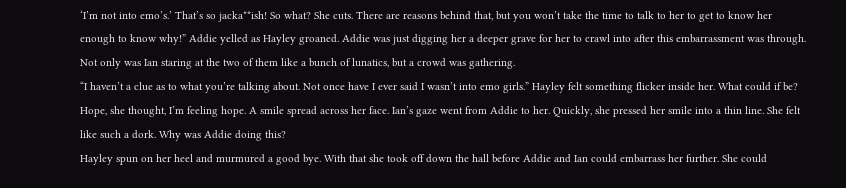‘I’m not into emo’s.’ That’s so jacka**ish! So what? She cuts. There are reasons behind that, but you won’t take the time to talk to her to get to know her enough to know why!” Addie yelled as Hayley groaned. Addie was just digging her a deeper grave for her to crawl into after this embarrassment was through. Not only was Ian staring at the two of them like a bunch of lunatics, but a crowd was gathering.
“I haven’t a clue as to what you’re talking about. Not once have I ever said I wasn’t into emo girls.” Hayley felt something flicker inside her. What could if be? Hope, she thought, I’m feeling hope. A smile spread across her face. Ian’s gaze went from Addie to her. Quickly, she pressed her smile into a thin line. She felt like such a dork. Why was Addie doing this?
Hayley spun on her heel and murmured a good bye. With that she took off down the hall before Addie and Ian could embarrass her further. She could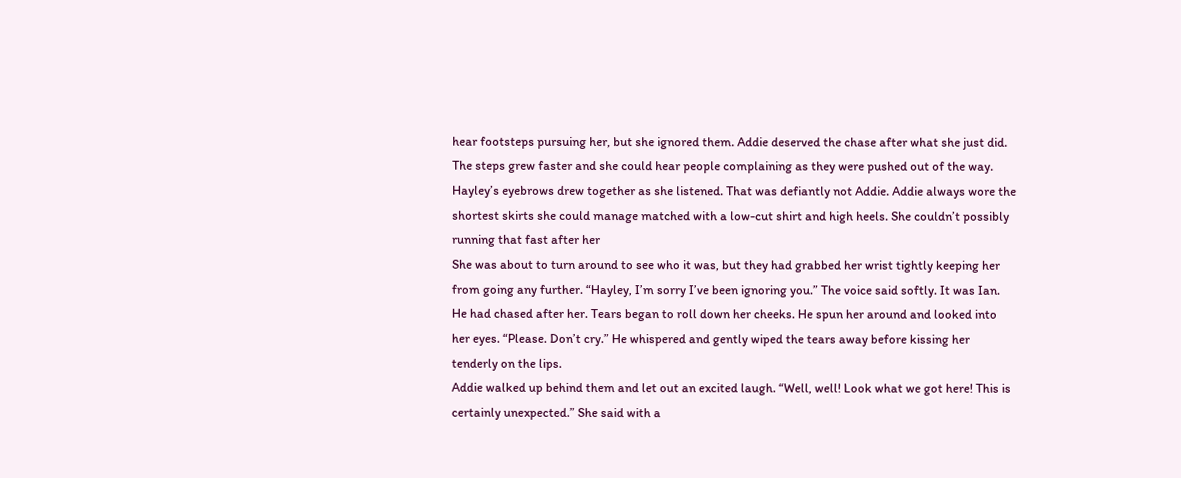hear footsteps pursuing her, but she ignored them. Addie deserved the chase after what she just did.
The steps grew faster and she could hear people complaining as they were pushed out of the way. Hayley’s eyebrows drew together as she listened. That was defiantly not Addie. Addie always wore the shortest skirts she could manage matched with a low-cut shirt and high heels. She couldn’t possibly running that fast after her
She was about to turn around to see who it was, but they had grabbed her wrist tightly keeping her from going any further. “Hayley, I’m sorry I’ve been ignoring you.” The voice said softly. It was Ian. He had chased after her. Tears began to roll down her cheeks. He spun her around and looked into her eyes. “Please. Don’t cry.” He whispered and gently wiped the tears away before kissing her tenderly on the lips.
Addie walked up behind them and let out an excited laugh. “Well, well! Look what we got here! This is certainly unexpected.” She said with a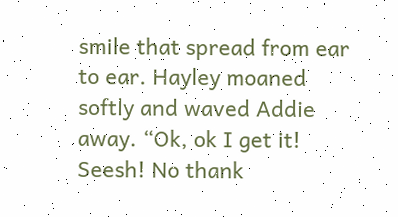smile that spread from ear to ear. Hayley moaned softly and waved Addie away. “Ok, ok I get it! Seesh! No thank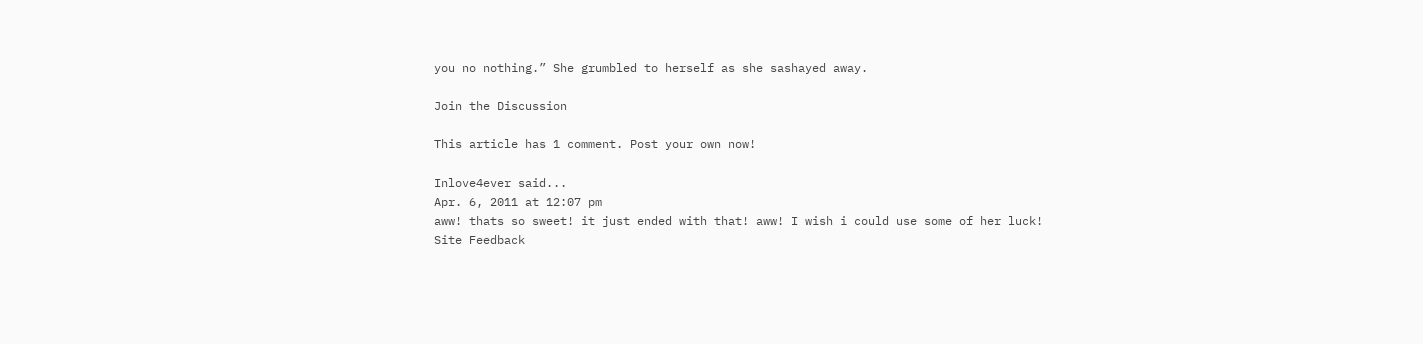you no nothing.” She grumbled to herself as she sashayed away.

Join the Discussion

This article has 1 comment. Post your own now!

Inlove4ever said...
Apr. 6, 2011 at 12:07 pm
aww! thats so sweet! it just ended with that! aww! I wish i could use some of her luck!
Site Feedback